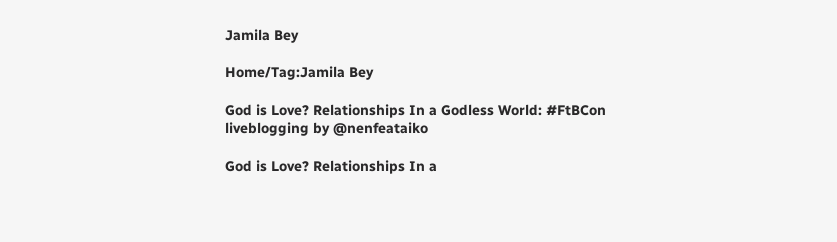Jamila Bey

Home/Tag:Jamila Bey

God is Love? Relationships In a Godless World: #FtBCon liveblogging by @nenfeataiko

God is Love? Relationships In a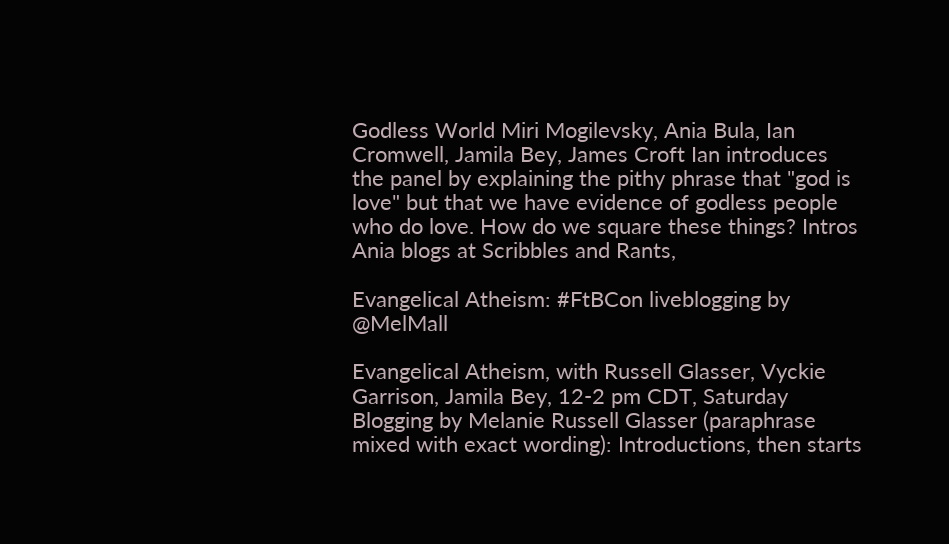Godless World Miri Mogilevsky, Ania Bula, Ian Cromwell, Jamila Bey, James Croft Ian introduces the panel by explaining the pithy phrase that "god is love" but that we have evidence of godless people who do love. How do we square these things? Intros Ania blogs at Scribbles and Rants,

Evangelical Atheism: #FtBCon liveblogging by @MelMall

Evangelical Atheism, with Russell Glasser, Vyckie Garrison, Jamila Bey, 12-2 pm CDT, Saturday Blogging by Melanie Russell Glasser (paraphrase mixed with exact wording): Introductions, then starts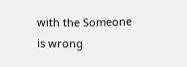with the Someone is wrong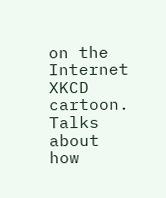on the Internet XKCD cartoon. Talks about how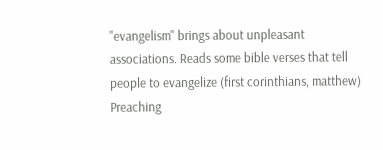"evangelism" brings about unpleasant associations. Reads some bible verses that tell people to evangelize (first corinthians, matthew) Preaching